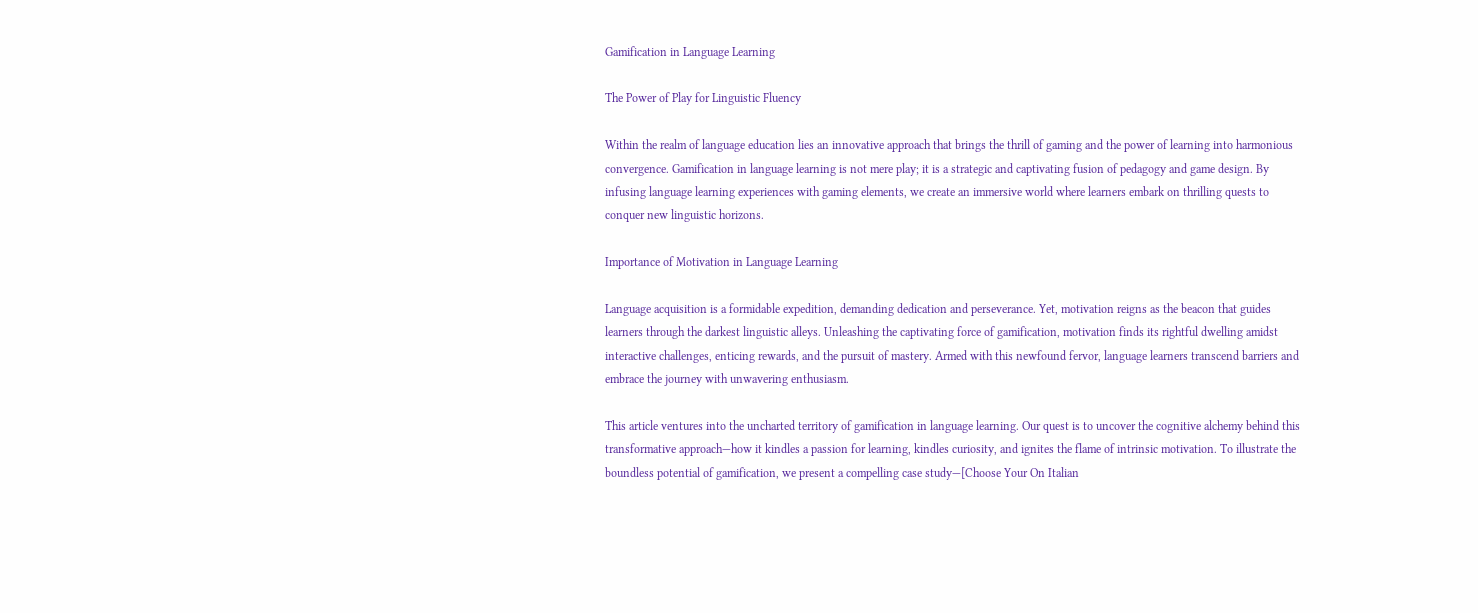Gamification in Language Learning

The Power of Play for Linguistic Fluency

Within the realm of language education lies an innovative approach that brings the thrill of gaming and the power of learning into harmonious convergence. Gamification in language learning is not mere play; it is a strategic and captivating fusion of pedagogy and game design. By infusing language learning experiences with gaming elements, we create an immersive world where learners embark on thrilling quests to conquer new linguistic horizons.

Importance of Motivation in Language Learning

Language acquisition is a formidable expedition, demanding dedication and perseverance. Yet, motivation reigns as the beacon that guides learners through the darkest linguistic alleys. Unleashing the captivating force of gamification, motivation finds its rightful dwelling amidst interactive challenges, enticing rewards, and the pursuit of mastery. Armed with this newfound fervor, language learners transcend barriers and embrace the journey with unwavering enthusiasm.

This article ventures into the uncharted territory of gamification in language learning. Our quest is to uncover the cognitive alchemy behind this transformative approach—how it kindles a passion for learning, kindles curiosity, and ignites the flame of intrinsic motivation. To illustrate the boundless potential of gamification, we present a compelling case study—[Choose Your On Italian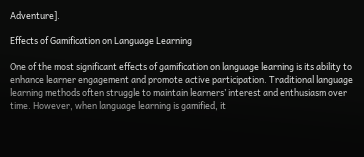Adventure].

Effects of Gamification on Language Learning

One of the most significant effects of gamification on language learning is its ability to enhance learner engagement and promote active participation. Traditional language learning methods often struggle to maintain learners’ interest and enthusiasm over time. However, when language learning is gamified, it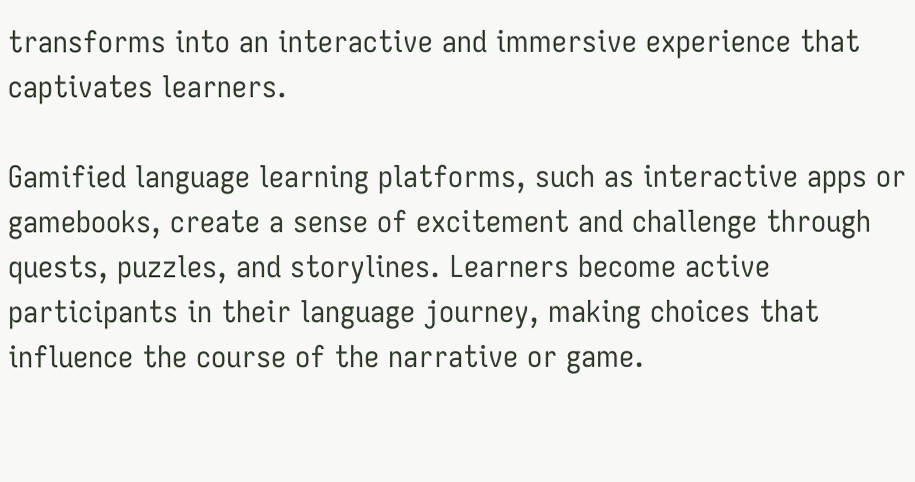transforms into an interactive and immersive experience that captivates learners.

Gamified language learning platforms, such as interactive apps or gamebooks, create a sense of excitement and challenge through quests, puzzles, and storylines. Learners become active participants in their language journey, making choices that influence the course of the narrative or game.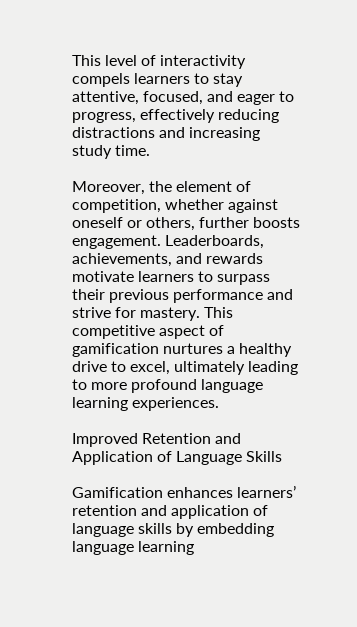This level of interactivity compels learners to stay attentive, focused, and eager to progress, effectively reducing distractions and increasing study time.

Moreover, the element of competition, whether against oneself or others, further boosts engagement. Leaderboards, achievements, and rewards motivate learners to surpass their previous performance and strive for mastery. This competitive aspect of gamification nurtures a healthy drive to excel, ultimately leading to more profound language learning experiences.

Improved Retention and Application of Language Skills

Gamification enhances learners’ retention and application of language skills by embedding language learning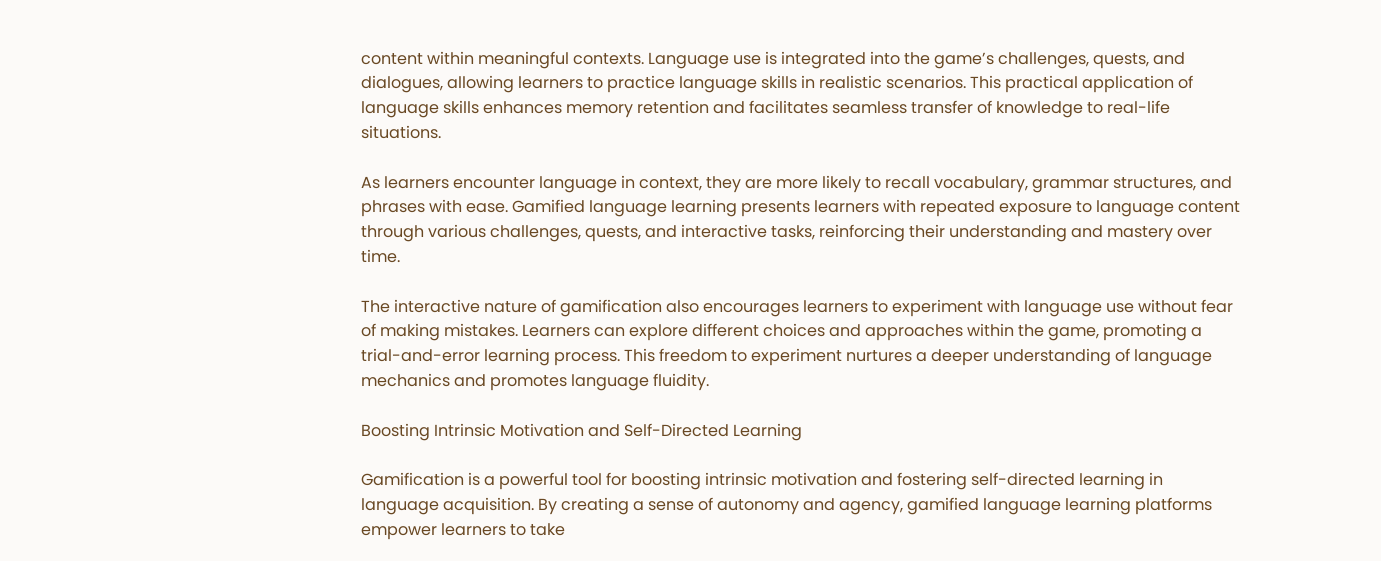content within meaningful contexts. Language use is integrated into the game’s challenges, quests, and dialogues, allowing learners to practice language skills in realistic scenarios. This practical application of language skills enhances memory retention and facilitates seamless transfer of knowledge to real-life situations.

As learners encounter language in context, they are more likely to recall vocabulary, grammar structures, and phrases with ease. Gamified language learning presents learners with repeated exposure to language content through various challenges, quests, and interactive tasks, reinforcing their understanding and mastery over time.

The interactive nature of gamification also encourages learners to experiment with language use without fear of making mistakes. Learners can explore different choices and approaches within the game, promoting a trial-and-error learning process. This freedom to experiment nurtures a deeper understanding of language mechanics and promotes language fluidity.

Boosting Intrinsic Motivation and Self-Directed Learning

Gamification is a powerful tool for boosting intrinsic motivation and fostering self-directed learning in language acquisition. By creating a sense of autonomy and agency, gamified language learning platforms empower learners to take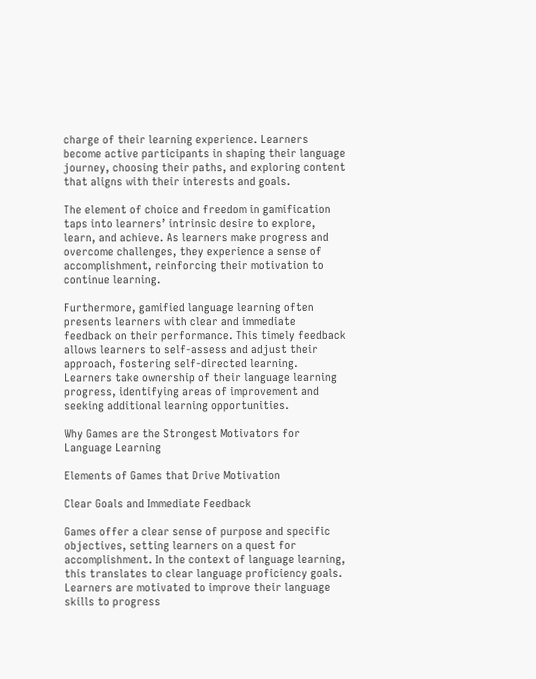charge of their learning experience. Learners become active participants in shaping their language journey, choosing their paths, and exploring content that aligns with their interests and goals.

The element of choice and freedom in gamification taps into learners’ intrinsic desire to explore, learn, and achieve. As learners make progress and overcome challenges, they experience a sense of accomplishment, reinforcing their motivation to continue learning.

Furthermore, gamified language learning often presents learners with clear and immediate feedback on their performance. This timely feedback allows learners to self-assess and adjust their approach, fostering self-directed learning. Learners take ownership of their language learning progress, identifying areas of improvement and seeking additional learning opportunities.

Why Games are the Strongest Motivators for Language Learning

Elements of Games that Drive Motivation

Clear Goals and Immediate Feedback

Games offer a clear sense of purpose and specific objectives, setting learners on a quest for accomplishment. In the context of language learning, this translates to clear language proficiency goals. Learners are motivated to improve their language skills to progress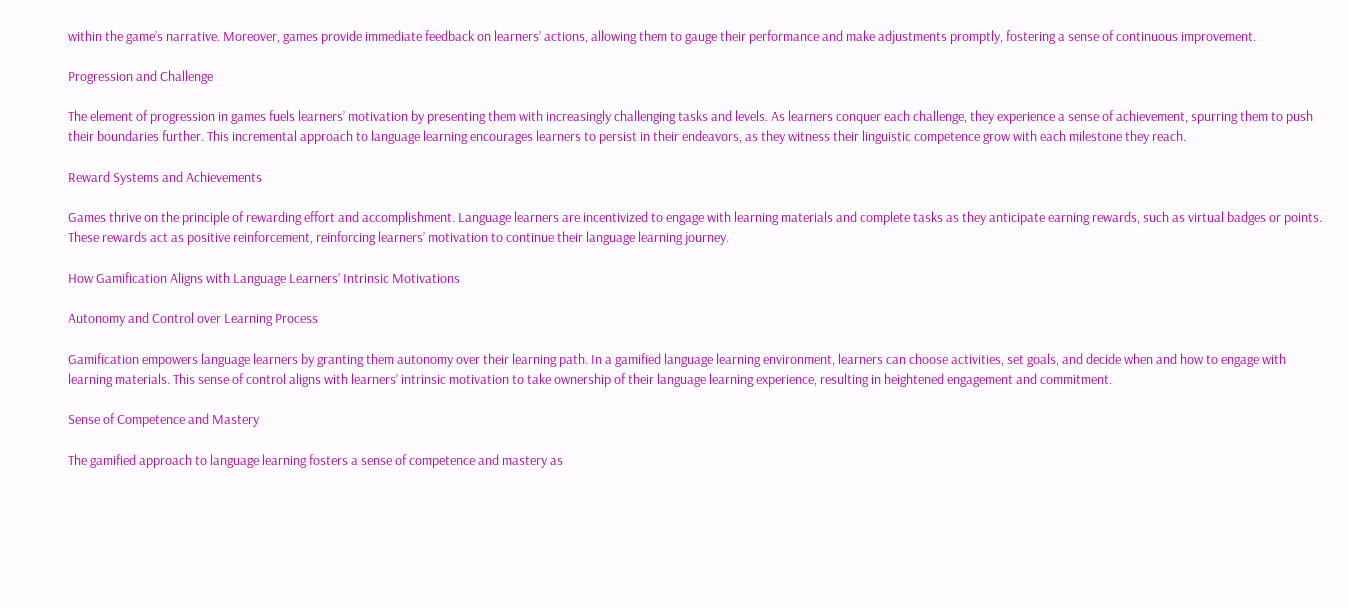within the game’s narrative. Moreover, games provide immediate feedback on learners’ actions, allowing them to gauge their performance and make adjustments promptly, fostering a sense of continuous improvement.

Progression and Challenge

The element of progression in games fuels learners’ motivation by presenting them with increasingly challenging tasks and levels. As learners conquer each challenge, they experience a sense of achievement, spurring them to push their boundaries further. This incremental approach to language learning encourages learners to persist in their endeavors, as they witness their linguistic competence grow with each milestone they reach.

Reward Systems and Achievements

Games thrive on the principle of rewarding effort and accomplishment. Language learners are incentivized to engage with learning materials and complete tasks as they anticipate earning rewards, such as virtual badges or points. These rewards act as positive reinforcement, reinforcing learners’ motivation to continue their language learning journey.

How Gamification Aligns with Language Learners’ Intrinsic Motivations

Autonomy and Control over Learning Process

Gamification empowers language learners by granting them autonomy over their learning path. In a gamified language learning environment, learners can choose activities, set goals, and decide when and how to engage with learning materials. This sense of control aligns with learners’ intrinsic motivation to take ownership of their language learning experience, resulting in heightened engagement and commitment.

Sense of Competence and Mastery

The gamified approach to language learning fosters a sense of competence and mastery as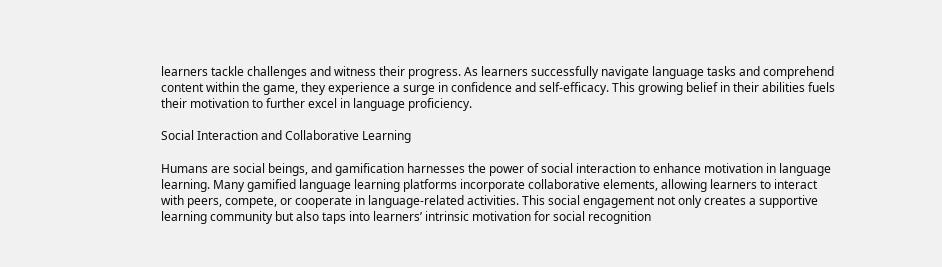learners tackle challenges and witness their progress. As learners successfully navigate language tasks and comprehend content within the game, they experience a surge in confidence and self-efficacy. This growing belief in their abilities fuels their motivation to further excel in language proficiency.

Social Interaction and Collaborative Learning

Humans are social beings, and gamification harnesses the power of social interaction to enhance motivation in language learning. Many gamified language learning platforms incorporate collaborative elements, allowing learners to interact with peers, compete, or cooperate in language-related activities. This social engagement not only creates a supportive learning community but also taps into learners’ intrinsic motivation for social recognition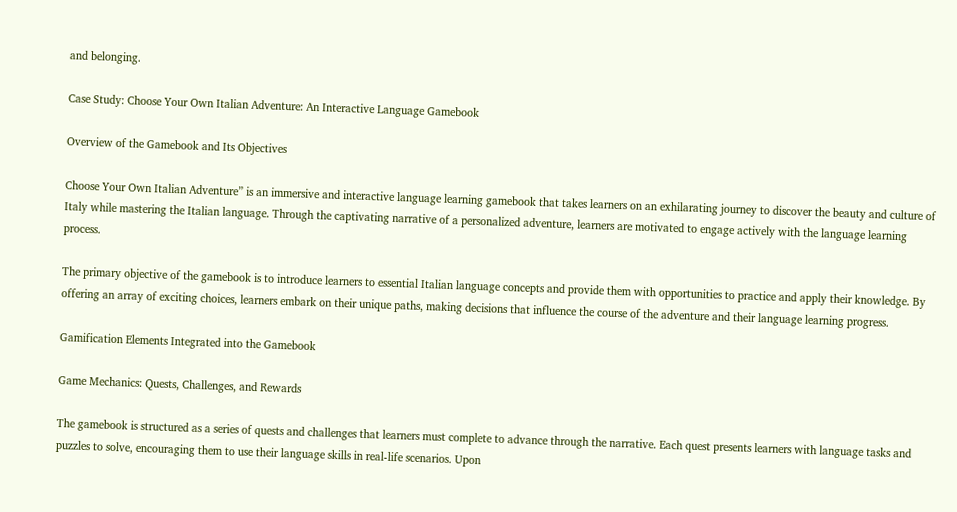and belonging.

Case Study: Choose Your Own Italian Adventure: An Interactive Language Gamebook

Overview of the Gamebook and Its Objectives

Choose Your Own Italian Adventure” is an immersive and interactive language learning gamebook that takes learners on an exhilarating journey to discover the beauty and culture of Italy while mastering the Italian language. Through the captivating narrative of a personalized adventure, learners are motivated to engage actively with the language learning process.

The primary objective of the gamebook is to introduce learners to essential Italian language concepts and provide them with opportunities to practice and apply their knowledge. By offering an array of exciting choices, learners embark on their unique paths, making decisions that influence the course of the adventure and their language learning progress.

Gamification Elements Integrated into the Gamebook

Game Mechanics: Quests, Challenges, and Rewards

The gamebook is structured as a series of quests and challenges that learners must complete to advance through the narrative. Each quest presents learners with language tasks and puzzles to solve, encouraging them to use their language skills in real-life scenarios. Upon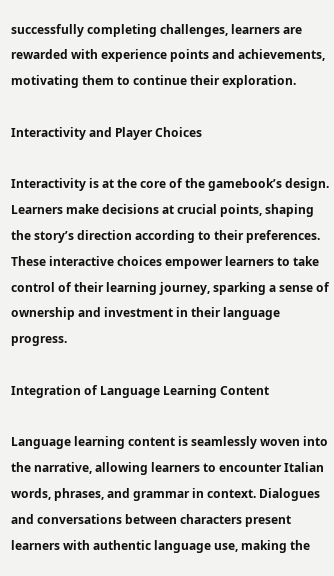successfully completing challenges, learners are rewarded with experience points and achievements, motivating them to continue their exploration.

Interactivity and Player Choices

Interactivity is at the core of the gamebook’s design. Learners make decisions at crucial points, shaping the story’s direction according to their preferences. These interactive choices empower learners to take control of their learning journey, sparking a sense of ownership and investment in their language progress.

Integration of Language Learning Content

Language learning content is seamlessly woven into the narrative, allowing learners to encounter Italian words, phrases, and grammar in context. Dialogues and conversations between characters present learners with authentic language use, making the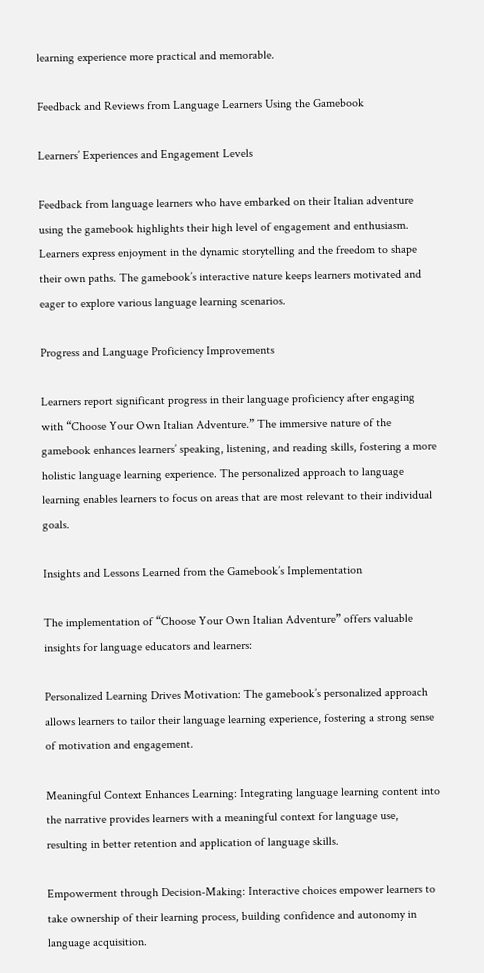learning experience more practical and memorable.

Feedback and Reviews from Language Learners Using the Gamebook

Learners’ Experiences and Engagement Levels

Feedback from language learners who have embarked on their Italian adventure using the gamebook highlights their high level of engagement and enthusiasm. Learners express enjoyment in the dynamic storytelling and the freedom to shape their own paths. The gamebook’s interactive nature keeps learners motivated and eager to explore various language learning scenarios.

Progress and Language Proficiency Improvements

Learners report significant progress in their language proficiency after engaging with “Choose Your Own Italian Adventure.” The immersive nature of the gamebook enhances learners’ speaking, listening, and reading skills, fostering a more holistic language learning experience. The personalized approach to language learning enables learners to focus on areas that are most relevant to their individual goals.

Insights and Lessons Learned from the Gamebook’s Implementation

The implementation of “Choose Your Own Italian Adventure” offers valuable insights for language educators and learners:

Personalized Learning Drives Motivation: The gamebook’s personalized approach allows learners to tailor their language learning experience, fostering a strong sense of motivation and engagement.

Meaningful Context Enhances Learning: Integrating language learning content into the narrative provides learners with a meaningful context for language use, resulting in better retention and application of language skills.

Empowerment through Decision-Making: Interactive choices empower learners to take ownership of their learning process, building confidence and autonomy in language acquisition.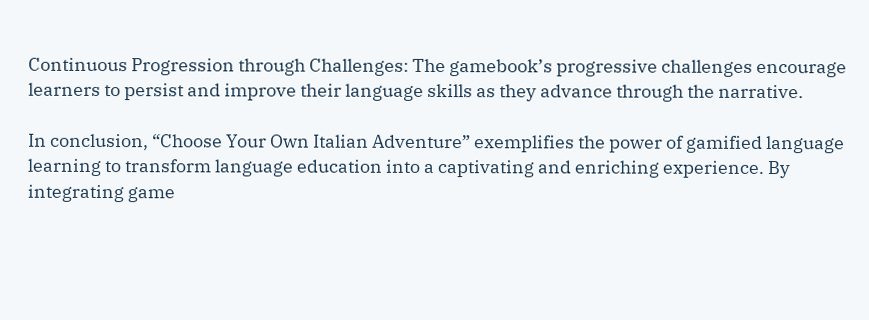Continuous Progression through Challenges: The gamebook’s progressive challenges encourage learners to persist and improve their language skills as they advance through the narrative.

In conclusion, “Choose Your Own Italian Adventure” exemplifies the power of gamified language learning to transform language education into a captivating and enriching experience. By integrating game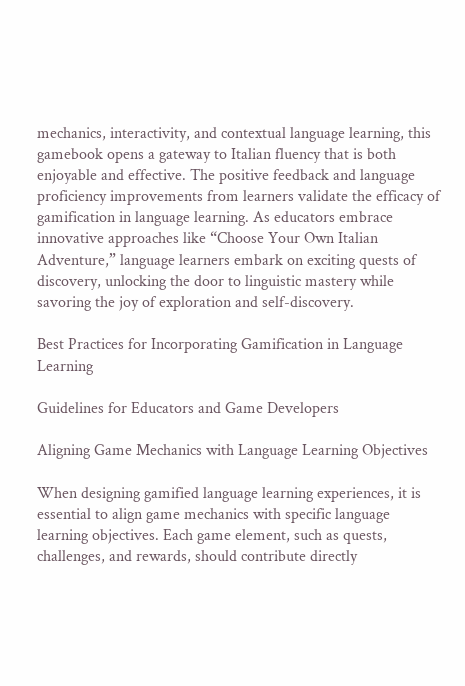mechanics, interactivity, and contextual language learning, this gamebook opens a gateway to Italian fluency that is both enjoyable and effective. The positive feedback and language proficiency improvements from learners validate the efficacy of gamification in language learning. As educators embrace innovative approaches like “Choose Your Own Italian Adventure,” language learners embark on exciting quests of discovery, unlocking the door to linguistic mastery while savoring the joy of exploration and self-discovery.

Best Practices for Incorporating Gamification in Language Learning

Guidelines for Educators and Game Developers

Aligning Game Mechanics with Language Learning Objectives

When designing gamified language learning experiences, it is essential to align game mechanics with specific language learning objectives. Each game element, such as quests, challenges, and rewards, should contribute directly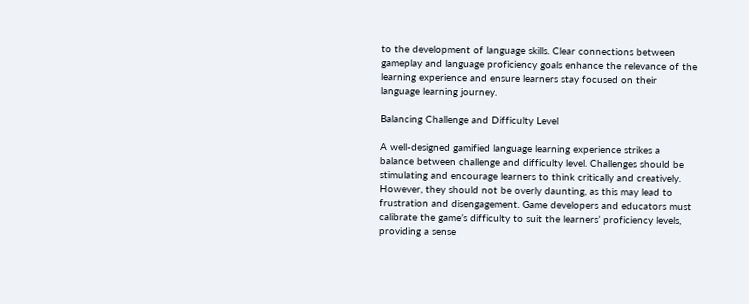to the development of language skills. Clear connections between gameplay and language proficiency goals enhance the relevance of the learning experience and ensure learners stay focused on their language learning journey.

Balancing Challenge and Difficulty Level

A well-designed gamified language learning experience strikes a balance between challenge and difficulty level. Challenges should be stimulating and encourage learners to think critically and creatively. However, they should not be overly daunting, as this may lead to frustration and disengagement. Game developers and educators must calibrate the game’s difficulty to suit the learners’ proficiency levels, providing a sense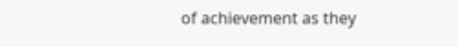of achievement as they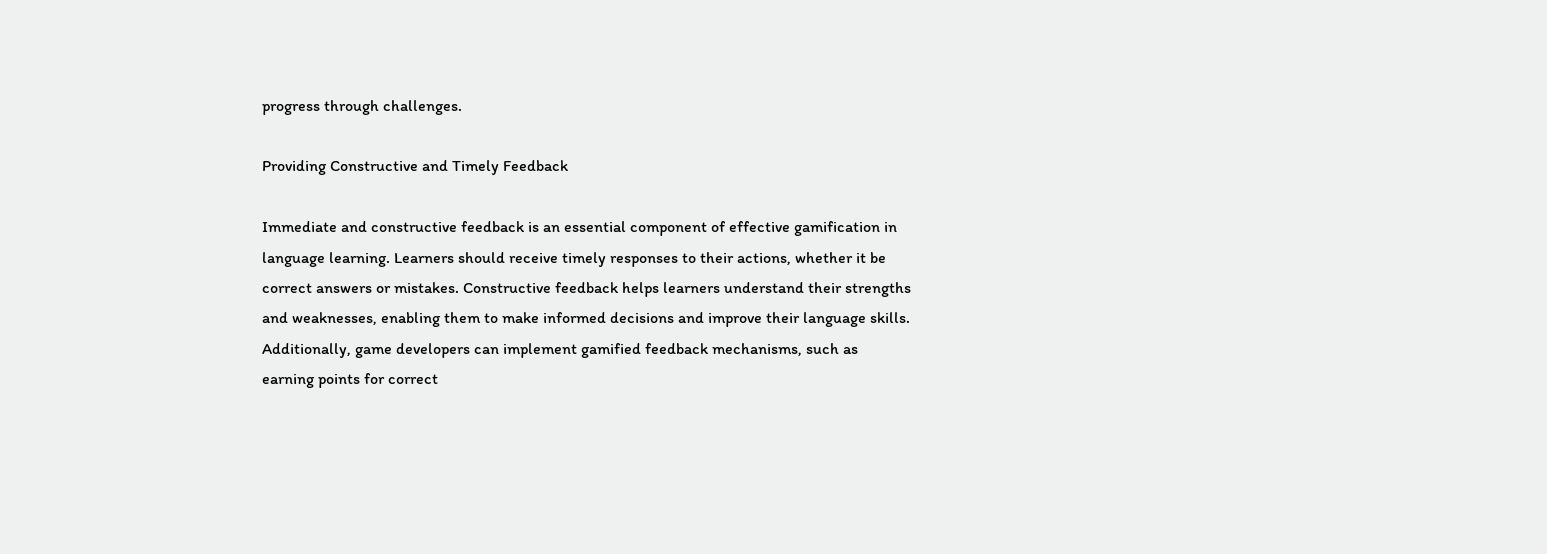progress through challenges.

Providing Constructive and Timely Feedback

Immediate and constructive feedback is an essential component of effective gamification in language learning. Learners should receive timely responses to their actions, whether it be correct answers or mistakes. Constructive feedback helps learners understand their strengths and weaknesses, enabling them to make informed decisions and improve their language skills. Additionally, game developers can implement gamified feedback mechanisms, such as earning points for correct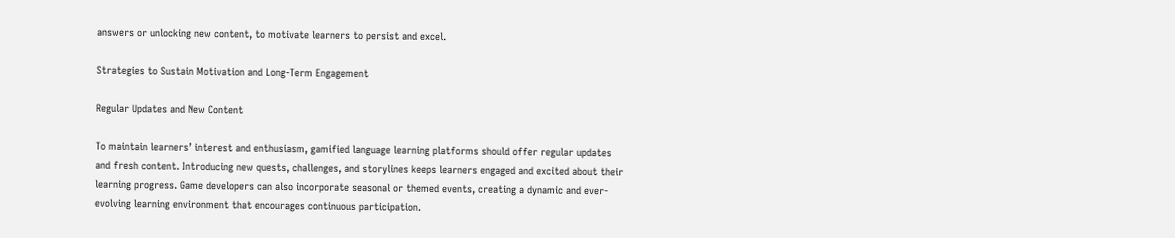answers or unlocking new content, to motivate learners to persist and excel.

Strategies to Sustain Motivation and Long-Term Engagement

Regular Updates and New Content

To maintain learners’ interest and enthusiasm, gamified language learning platforms should offer regular updates and fresh content. Introducing new quests, challenges, and storylines keeps learners engaged and excited about their learning progress. Game developers can also incorporate seasonal or themed events, creating a dynamic and ever-evolving learning environment that encourages continuous participation.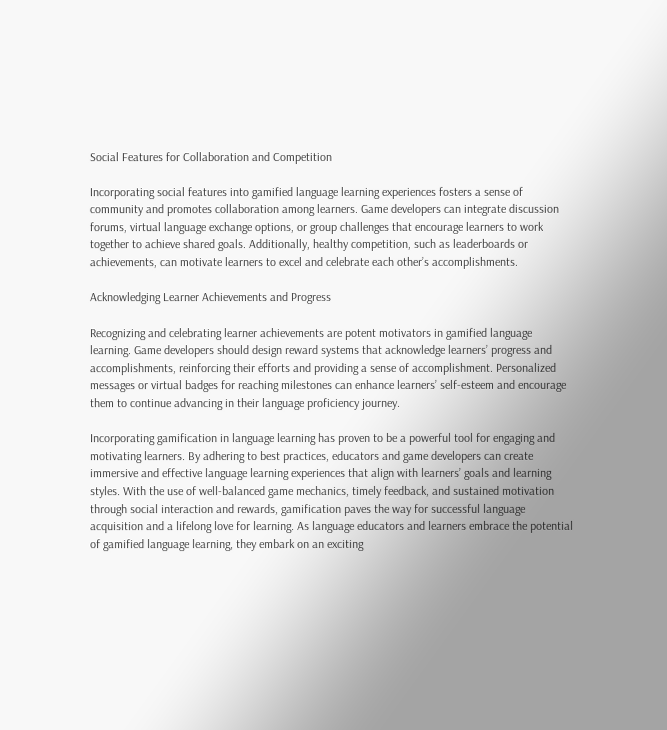Social Features for Collaboration and Competition

Incorporating social features into gamified language learning experiences fosters a sense of community and promotes collaboration among learners. Game developers can integrate discussion forums, virtual language exchange options, or group challenges that encourage learners to work together to achieve shared goals. Additionally, healthy competition, such as leaderboards or achievements, can motivate learners to excel and celebrate each other’s accomplishments.

Acknowledging Learner Achievements and Progress

Recognizing and celebrating learner achievements are potent motivators in gamified language learning. Game developers should design reward systems that acknowledge learners’ progress and accomplishments, reinforcing their efforts and providing a sense of accomplishment. Personalized messages or virtual badges for reaching milestones can enhance learners’ self-esteem and encourage them to continue advancing in their language proficiency journey.

Incorporating gamification in language learning has proven to be a powerful tool for engaging and motivating learners. By adhering to best practices, educators and game developers can create immersive and effective language learning experiences that align with learners’ goals and learning styles. With the use of well-balanced game mechanics, timely feedback, and sustained motivation through social interaction and rewards, gamification paves the way for successful language acquisition and a lifelong love for learning. As language educators and learners embrace the potential of gamified language learning, they embark on an exciting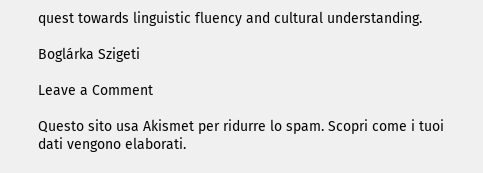quest towards linguistic fluency and cultural understanding.

Boglárka Szigeti

Leave a Comment

Questo sito usa Akismet per ridurre lo spam. Scopri come i tuoi dati vengono elaborati.